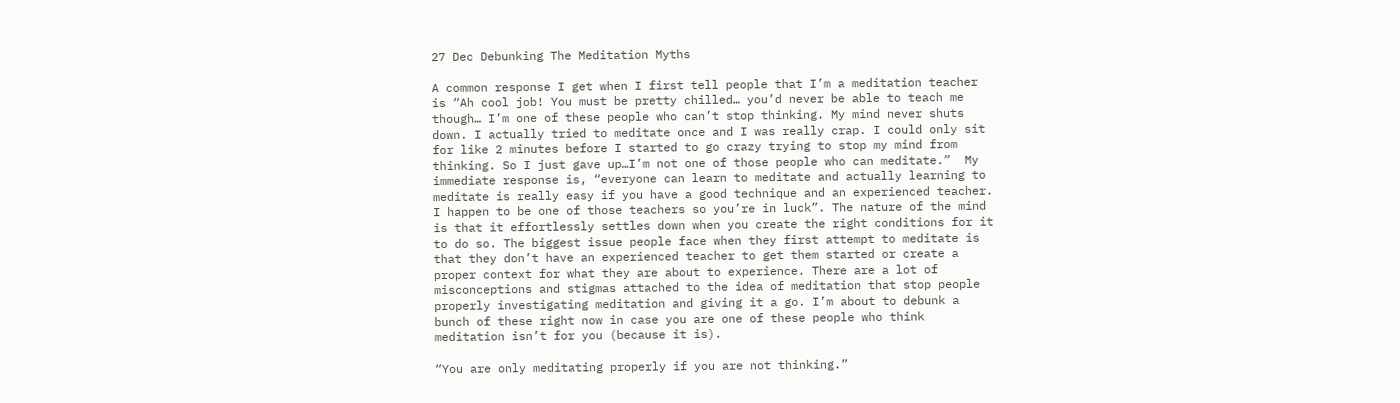27 Dec Debunking The Meditation Myths

A common response I get when I first tell people that I’m a meditation teacher is “Ah cool job! You must be pretty chilled… you’d never be able to teach me though… I’m one of these people who can’t stop thinking. My mind never shuts down. I actually tried to meditate once and I was really crap. I could only sit for like 2 minutes before I started to go crazy trying to stop my mind from thinking. So I just gave up…I’m not one of those people who can meditate.”  My immediate response is, “everyone can learn to meditate and actually learning to meditate is really easy if you have a good technique and an experienced teacher. I happen to be one of those teachers so you’re in luck”. The nature of the mind is that it effortlessly settles down when you create the right conditions for it to do so. The biggest issue people face when they first attempt to meditate is that they don’t have an experienced teacher to get them started or create a proper context for what they are about to experience. There are a lot of misconceptions and stigmas attached to the idea of meditation that stop people properly investigating meditation and giving it a go. I’m about to debunk a bunch of these right now in case you are one of these people who think meditation isn’t for you (because it is).

“You are only meditating properly if you are not thinking.”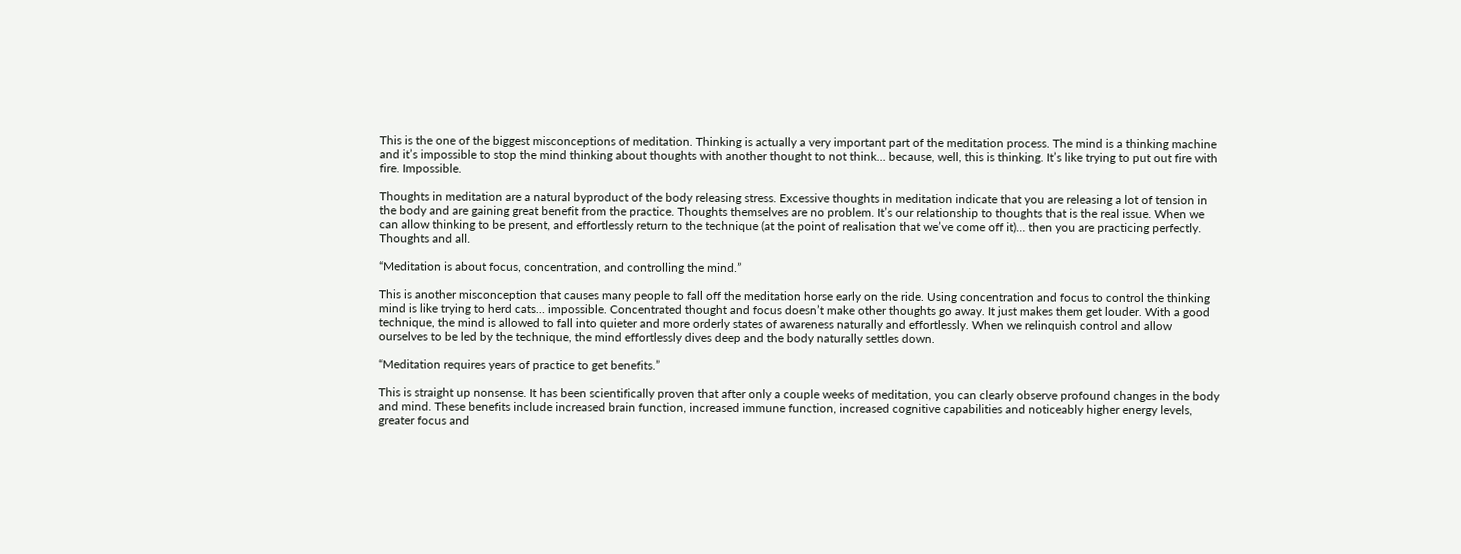This is the one of the biggest misconceptions of meditation. Thinking is actually a very important part of the meditation process. The mind is a thinking machine and it’s impossible to stop the mind thinking about thoughts with another thought to not think… because, well, this is thinking. It’s like trying to put out fire with fire. Impossible.

Thoughts in meditation are a natural byproduct of the body releasing stress. Excessive thoughts in meditation indicate that you are releasing a lot of tension in the body and are gaining great benefit from the practice. Thoughts themselves are no problem. It’s our relationship to thoughts that is the real issue. When we can allow thinking to be present, and effortlessly return to the technique (at the point of realisation that we’ve come off it)… then you are practicing perfectly. Thoughts and all.

“Meditation is about focus, concentration, and controlling the mind.”

This is another misconception that causes many people to fall off the meditation horse early on the ride. Using concentration and focus to control the thinking mind is like trying to herd cats… impossible. Concentrated thought and focus doesn’t make other thoughts go away. It just makes them get louder. With a good technique, the mind is allowed to fall into quieter and more orderly states of awareness naturally and effortlessly. When we relinquish control and allow ourselves to be led by the technique, the mind effortlessly dives deep and the body naturally settles down.

“Meditation requires years of practice to get benefits.”

This is straight up nonsense. It has been scientifically proven that after only a couple weeks of meditation, you can clearly observe profound changes in the body and mind. These benefits include increased brain function, increased immune function, increased cognitive capabilities and noticeably higher energy levels, greater focus and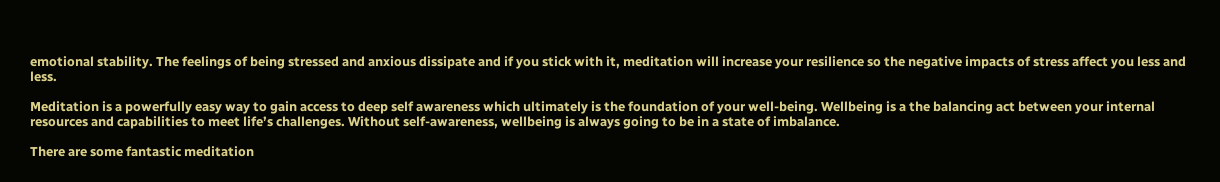emotional stability. The feelings of being stressed and anxious dissipate and if you stick with it, meditation will increase your resilience so the negative impacts of stress affect you less and less.

Meditation is a powerfully easy way to gain access to deep self awareness which ultimately is the foundation of your well-being. Wellbeing is a the balancing act between your internal resources and capabilities to meet life’s challenges. Without self-awareness, wellbeing is always going to be in a state of imbalance.

There are some fantastic meditation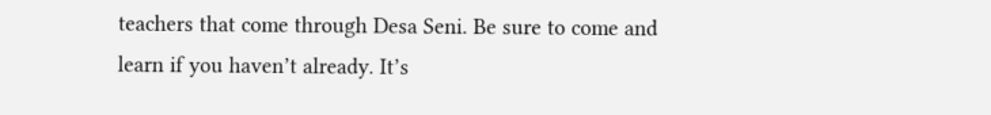teachers that come through Desa Seni. Be sure to come and learn if you haven’t already. It’s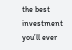the best investment you’ll ever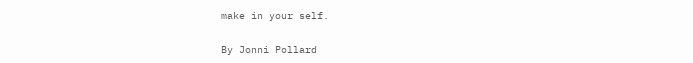make in your self.

By Jonni Pollard